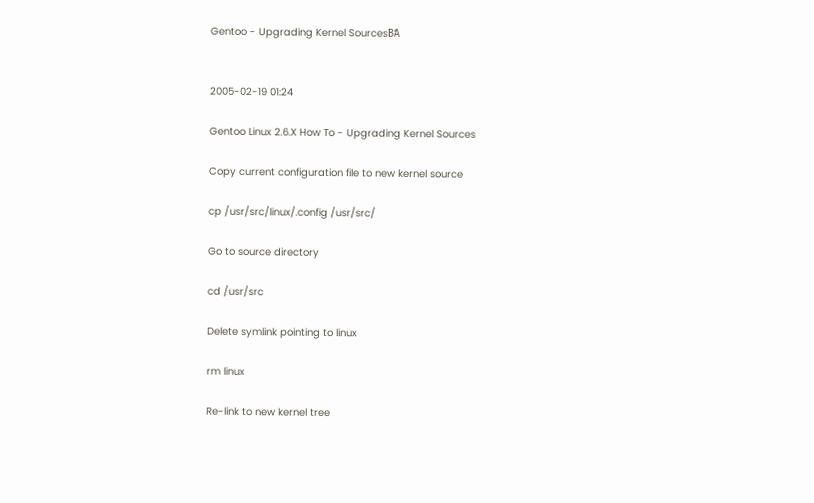Gentoo - Upgrading Kernel SourcesΒΆ


2005-02-19 01:24

Gentoo Linux 2.6.X How To - Upgrading Kernel Sources

Copy current configuration file to new kernel source

cp /usr/src/linux/.config /usr/src/

Go to source directory

cd /usr/src

Delete symlink pointing to linux

rm linux

Re-link to new kernel tree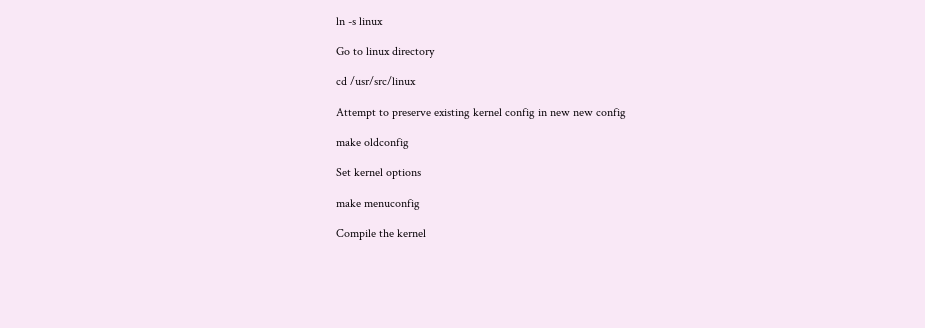ln -s linux

Go to linux directory

cd /usr/src/linux

Attempt to preserve existing kernel config in new new config

make oldconfig

Set kernel options

make menuconfig

Compile the kernel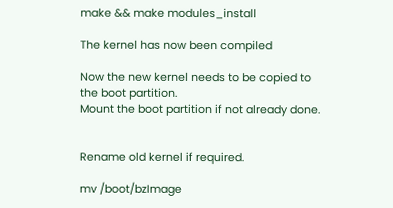make && make modules_install

The kernel has now been compiled

Now the new kernel needs to be copied to the boot partition.
Mount the boot partition if not already done.


Rename old kernel if required.

mv /boot/bzImage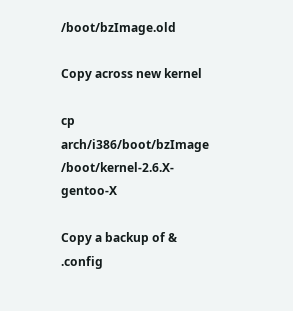/boot/bzImage.old

Copy across new kernel

cp arch/i386/boot/bzImage /boot/kernel-2.6.X-gentoo-X

Copy a backup of & .config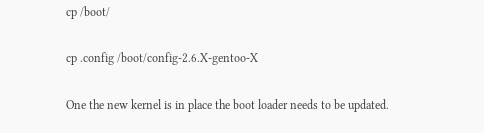cp /boot/

cp .config /boot/config-2.6.X-gentoo-X

One the new kernel is in place the boot loader needs to be updated.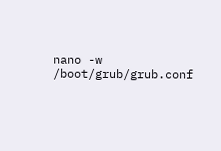nano -w /boot/grub/grub.conf